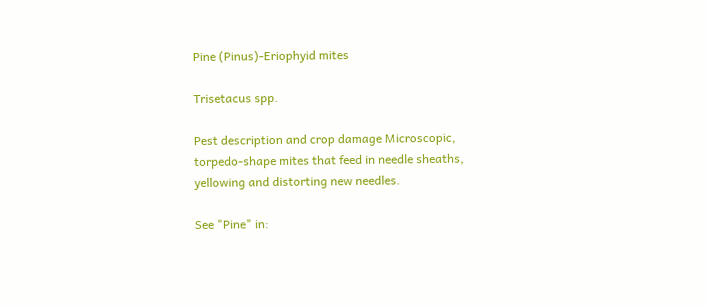Pine (Pinus)-Eriophyid mites

Trisetacus spp.

Pest description and crop damage Microscopic, torpedo-shape mites that feed in needle sheaths, yellowing and distorting new needles.

See "Pine" in: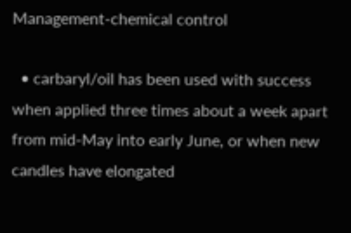Management-chemical control

  • carbaryl/oil has been used with success when applied three times about a week apart from mid-May into early June, or when new candles have elongated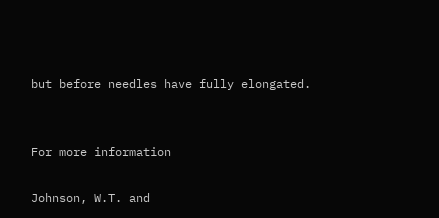but before needles have fully elongated.


For more information

Johnson, W.T. and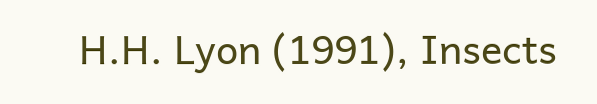H.H. Lyon (1991), Insects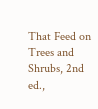That Feed on Trees and Shrubs, 2nd ed.,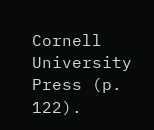Cornell University Press (p. 122).